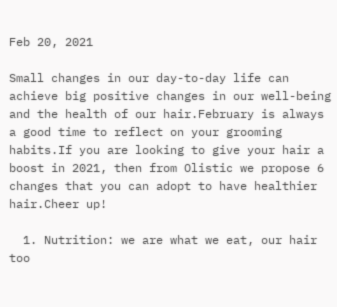Feb 20, 2021

Small changes in our day-to-day life can achieve big positive changes in our well-being and the health of our hair.February is always a good time to reflect on your grooming habits.If you are looking to give your hair a boost in 2021, then from Olistic we propose 6 changes that you can adopt to have healthier hair.Cheer up!

  1. Nutrition: we are what we eat, our hair too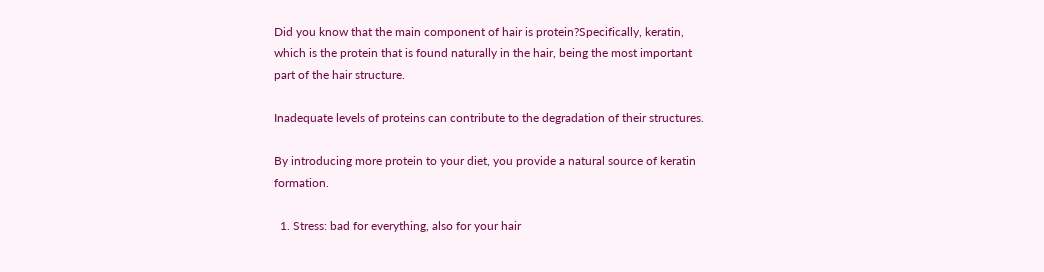Did you know that the main component of hair is protein?Specifically, keratin, which is the protein that is found naturally in the hair, being the most important part of the hair structure.

Inadequate levels of proteins can contribute to the degradation of their structures.

By introducing more protein to your diet, you provide a natural source of keratin formation.

  1. Stress: bad for everything, also for your hair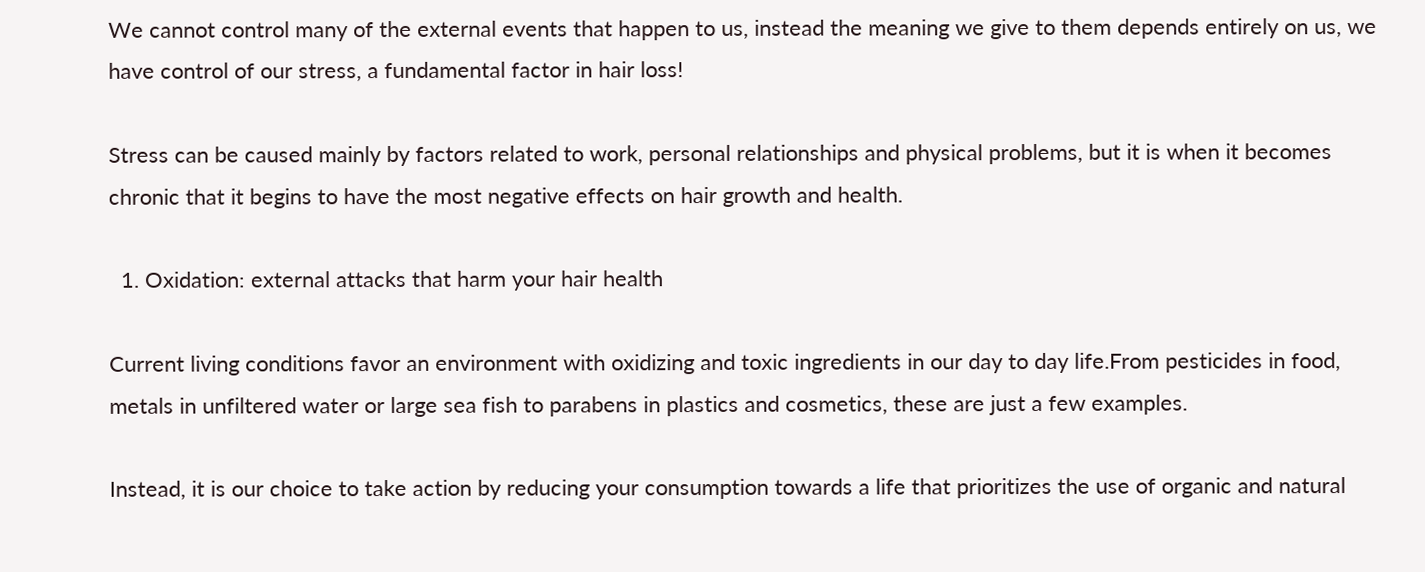We cannot control many of the external events that happen to us, instead the meaning we give to them depends entirely on us, we have control of our stress, a fundamental factor in hair loss!

Stress can be caused mainly by factors related to work, personal relationships and physical problems, but it is when it becomes chronic that it begins to have the most negative effects on hair growth and health.

  1. Oxidation: external attacks that harm your hair health

Current living conditions favor an environment with oxidizing and toxic ingredients in our day to day life.From pesticides in food, metals in unfiltered water or large sea fish to parabens in plastics and cosmetics, these are just a few examples.

Instead, it is our choice to take action by reducing your consumption towards a life that prioritizes the use of organic and natural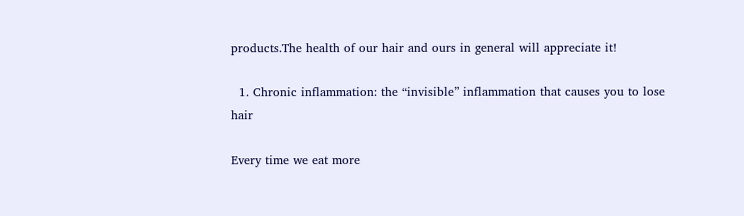products.The health of our hair and ours in general will appreciate it!

  1. Chronic inflammation: the “invisible” inflammation that causes you to lose hair

Every time we eat more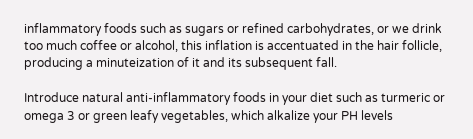inflammatory foods such as sugars or refined carbohydrates, or we drink too much coffee or alcohol, this inflation is accentuated in the hair follicle, producing a minuteization of it and its subsequent fall.

Introduce natural anti-inflammatory foods in your diet such as turmeric or omega 3 or green leafy vegetables, which alkalize your PH levels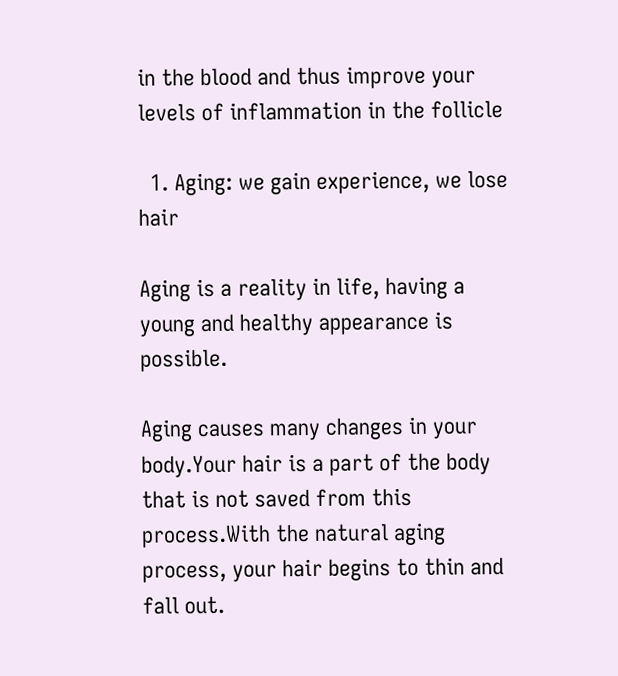in the blood and thus improve your levels of inflammation in the follicle

  1. Aging: we gain experience, we lose hair

Aging is a reality in life, having a young and healthy appearance is possible.

Aging causes many changes in your body.Your hair is a part of the body that is not saved from this process.With the natural aging process, your hair begins to thin and fall out.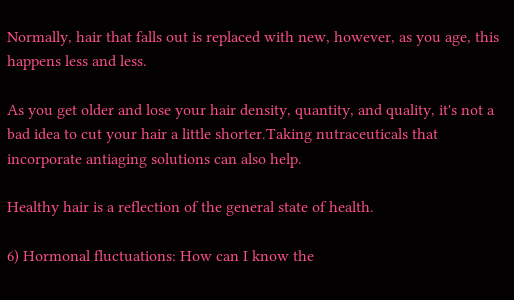Normally, hair that falls out is replaced with new, however, as you age, this happens less and less.

As you get older and lose your hair density, quantity, and quality, it's not a bad idea to cut your hair a little shorter.Taking nutraceuticals that incorporate antiaging solutions can also help.

Healthy hair is a reflection of the general state of health.

6) Hormonal fluctuations: How can I know the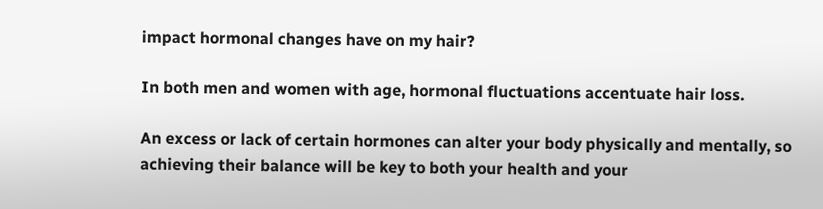impact hormonal changes have on my hair?

In both men and women with age, hormonal fluctuations accentuate hair loss.

An excess or lack of certain hormones can alter your body physically and mentally, so achieving their balance will be key to both your health and your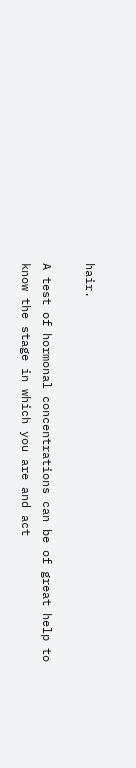hair.

A test of hormonal concentrations can be of great help to know the stage in which you are and act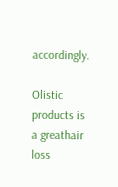accordingly.

Olistic products is a greathair loss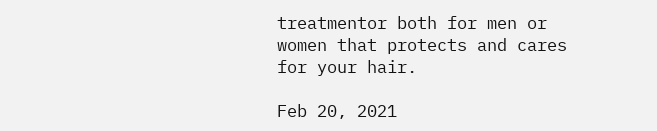treatmentor both for men or women that protects and cares for your hair.

Feb 20, 2021